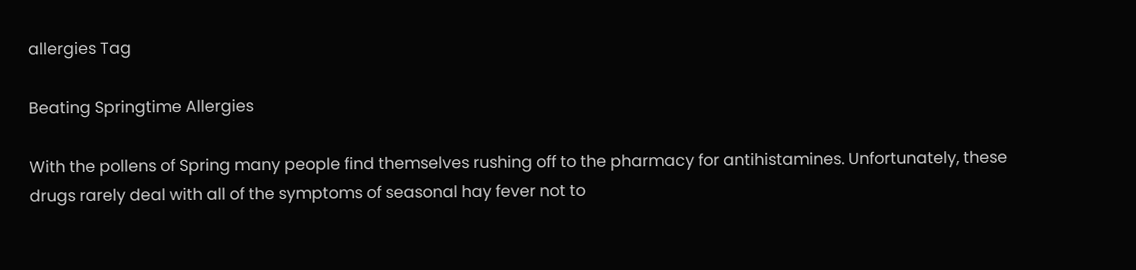allergies Tag

Beating Springtime Allergies

With the pollens of Spring many people find themselves rushing off to the pharmacy for antihistamines. Unfortunately, these drugs rarely deal with all of the symptoms of seasonal hay fever not to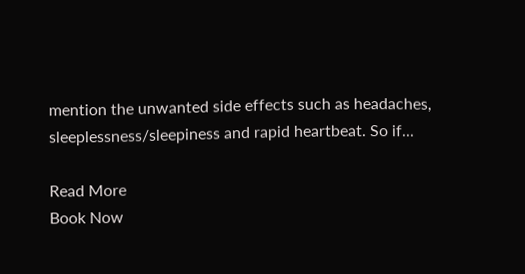mention the unwanted side effects such as headaches, sleeplessness/sleepiness and rapid heartbeat. So if...

Read More
Book Now